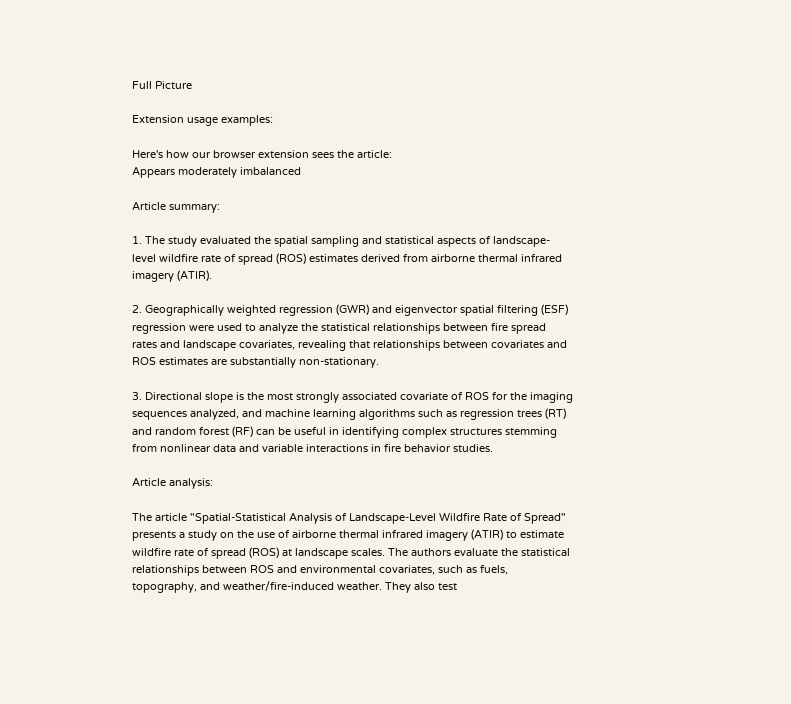Full Picture

Extension usage examples:

Here's how our browser extension sees the article:
Appears moderately imbalanced

Article summary:

1. The study evaluated the spatial sampling and statistical aspects of landscape-level wildfire rate of spread (ROS) estimates derived from airborne thermal infrared imagery (ATIR).

2. Geographically weighted regression (GWR) and eigenvector spatial filtering (ESF) regression were used to analyze the statistical relationships between fire spread rates and landscape covariates, revealing that relationships between covariates and ROS estimates are substantially non-stationary.

3. Directional slope is the most strongly associated covariate of ROS for the imaging sequences analyzed, and machine learning algorithms such as regression trees (RT) and random forest (RF) can be useful in identifying complex structures stemming from nonlinear data and variable interactions in fire behavior studies.

Article analysis:

The article "Spatial-Statistical Analysis of Landscape-Level Wildfire Rate of Spread" presents a study on the use of airborne thermal infrared imagery (ATIR) to estimate wildfire rate of spread (ROS) at landscape scales. The authors evaluate the statistical relationships between ROS and environmental covariates, such as fuels, topography, and weather/fire-induced weather. They also test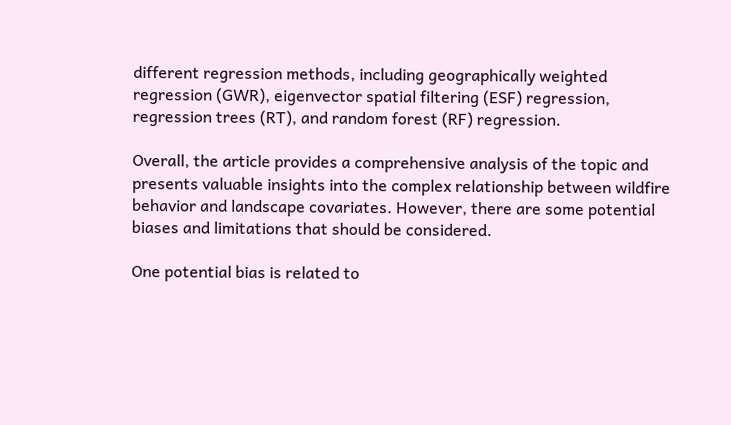different regression methods, including geographically weighted regression (GWR), eigenvector spatial filtering (ESF) regression, regression trees (RT), and random forest (RF) regression.

Overall, the article provides a comprehensive analysis of the topic and presents valuable insights into the complex relationship between wildfire behavior and landscape covariates. However, there are some potential biases and limitations that should be considered.

One potential bias is related to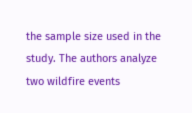the sample size used in the study. The authors analyze two wildfire events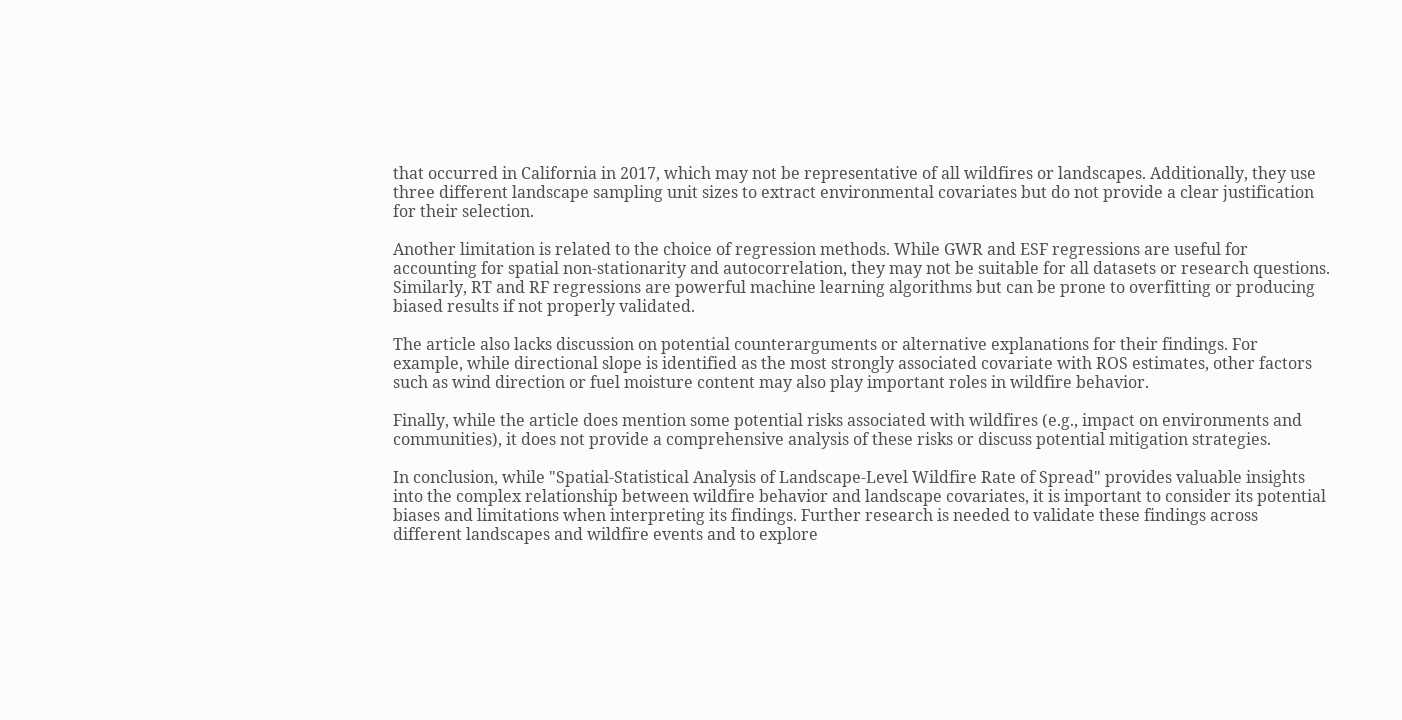that occurred in California in 2017, which may not be representative of all wildfires or landscapes. Additionally, they use three different landscape sampling unit sizes to extract environmental covariates but do not provide a clear justification for their selection.

Another limitation is related to the choice of regression methods. While GWR and ESF regressions are useful for accounting for spatial non-stationarity and autocorrelation, they may not be suitable for all datasets or research questions. Similarly, RT and RF regressions are powerful machine learning algorithms but can be prone to overfitting or producing biased results if not properly validated.

The article also lacks discussion on potential counterarguments or alternative explanations for their findings. For example, while directional slope is identified as the most strongly associated covariate with ROS estimates, other factors such as wind direction or fuel moisture content may also play important roles in wildfire behavior.

Finally, while the article does mention some potential risks associated with wildfires (e.g., impact on environments and communities), it does not provide a comprehensive analysis of these risks or discuss potential mitigation strategies.

In conclusion, while "Spatial-Statistical Analysis of Landscape-Level Wildfire Rate of Spread" provides valuable insights into the complex relationship between wildfire behavior and landscape covariates, it is important to consider its potential biases and limitations when interpreting its findings. Further research is needed to validate these findings across different landscapes and wildfire events and to explore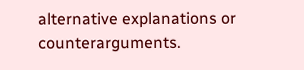alternative explanations or counterarguments.